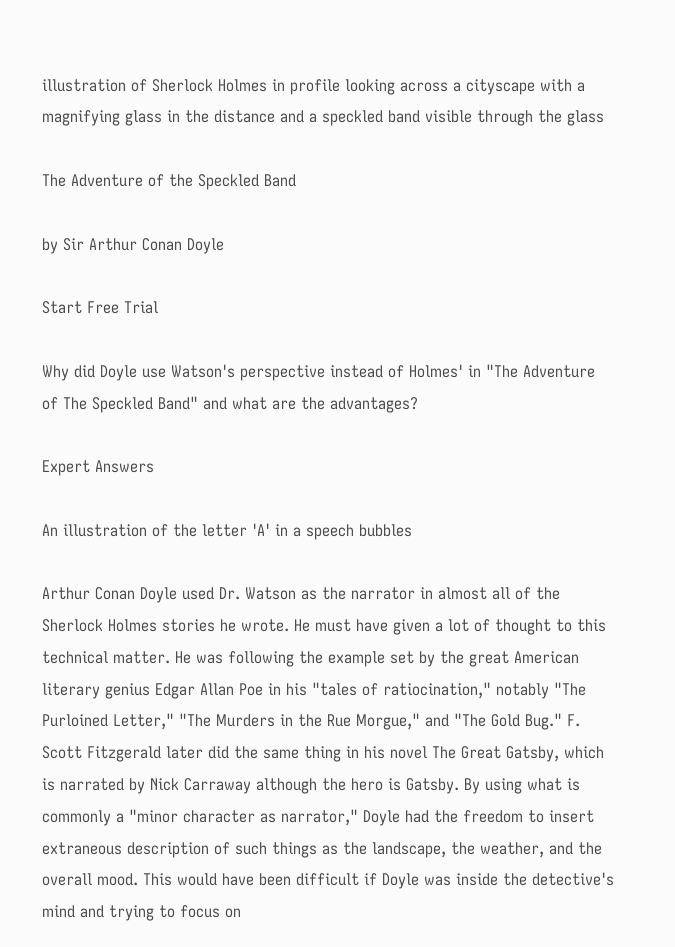illustration of Sherlock Holmes in profile looking across a cityscape with a magnifying glass in the distance and a speckled band visible through the glass

The Adventure of the Speckled Band

by Sir Arthur Conan Doyle

Start Free Trial

Why did Doyle use Watson's perspective instead of Holmes' in "The Adventure of The Speckled Band" and what are the advantages?

Expert Answers

An illustration of the letter 'A' in a speech bubbles

Arthur Conan Doyle used Dr. Watson as the narrator in almost all of the Sherlock Holmes stories he wrote. He must have given a lot of thought to this technical matter. He was following the example set by the great American literary genius Edgar Allan Poe in his "tales of ratiocination," notably "The Purloined Letter," "The Murders in the Rue Morgue," and "The Gold Bug." F. Scott Fitzgerald later did the same thing in his novel The Great Gatsby, which is narrated by Nick Carraway although the hero is Gatsby. By using what is commonly a "minor character as narrator," Doyle had the freedom to insert extraneous description of such things as the landscape, the weather, and the overall mood. This would have been difficult if Doyle was inside the detective's mind and trying to focus on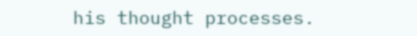his thought processes.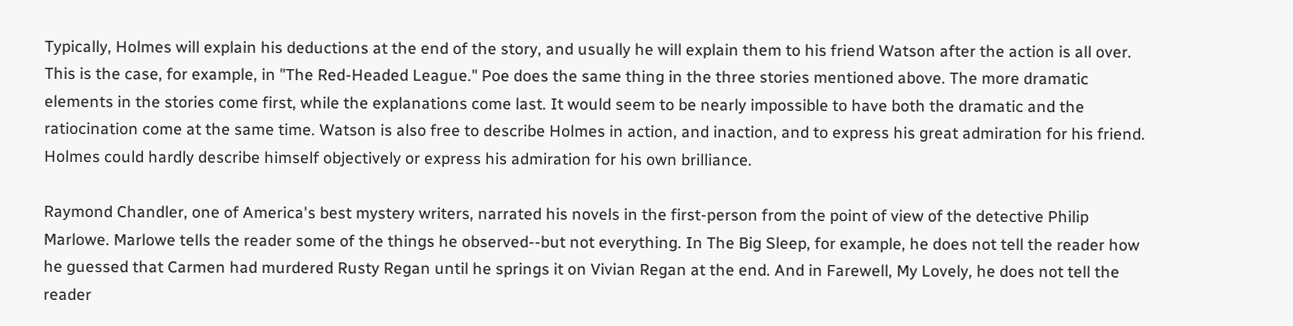Typically, Holmes will explain his deductions at the end of the story, and usually he will explain them to his friend Watson after the action is all over. This is the case, for example, in "The Red-Headed League." Poe does the same thing in the three stories mentioned above. The more dramatic elements in the stories come first, while the explanations come last. It would seem to be nearly impossible to have both the dramatic and the ratiocination come at the same time. Watson is also free to describe Holmes in action, and inaction, and to express his great admiration for his friend. Holmes could hardly describe himself objectively or express his admiration for his own brilliance.

Raymond Chandler, one of America's best mystery writers, narrated his novels in the first-person from the point of view of the detective Philip Marlowe. Marlowe tells the reader some of the things he observed--but not everything. In The Big Sleep, for example, he does not tell the reader how he guessed that Carmen had murdered Rusty Regan until he springs it on Vivian Regan at the end. And in Farewell, My Lovely, he does not tell the reader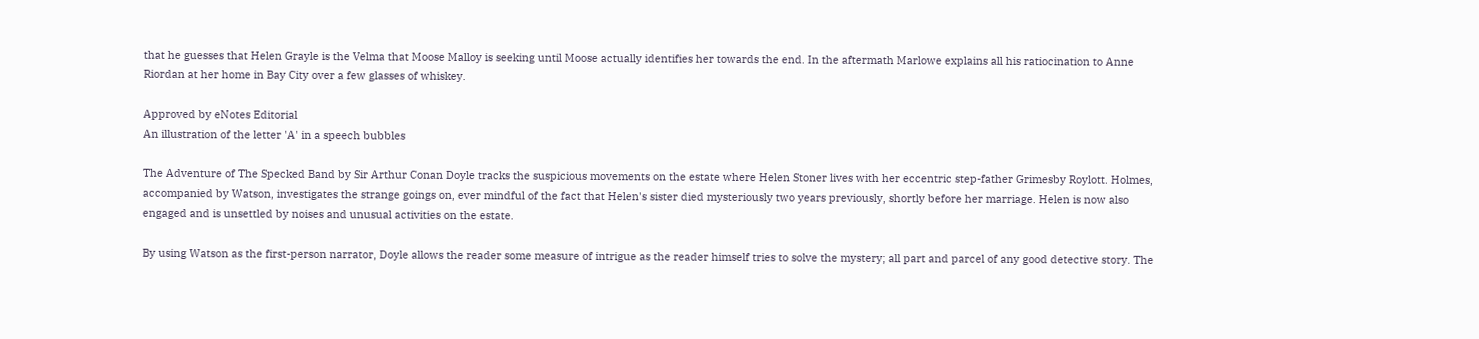that he guesses that Helen Grayle is the Velma that Moose Malloy is seeking until Moose actually identifies her towards the end. In the aftermath Marlowe explains all his ratiocination to Anne Riordan at her home in Bay City over a few glasses of whiskey.

Approved by eNotes Editorial
An illustration of the letter 'A' in a speech bubbles

The Adventure of The Specked Band by Sir Arthur Conan Doyle tracks the suspicious movements on the estate where Helen Stoner lives with her eccentric step-father Grimesby Roylott. Holmes, accompanied by Watson, investigates the strange goings on, ever mindful of the fact that Helen's sister died mysteriously two years previously, shortly before her marriage. Helen is now also engaged and is unsettled by noises and unusual activities on the estate.

By using Watson as the first-person narrator, Doyle allows the reader some measure of intrigue as the reader himself tries to solve the mystery; all part and parcel of any good detective story. The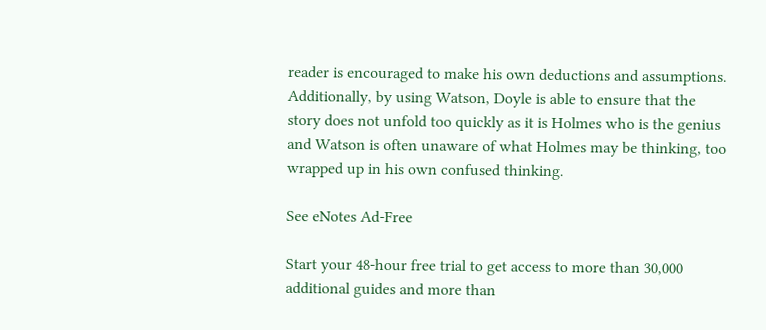reader is encouraged to make his own deductions and assumptions. Additionally, by using Watson, Doyle is able to ensure that the story does not unfold too quickly as it is Holmes who is the genius and Watson is often unaware of what Holmes may be thinking, too wrapped up in his own confused thinking.

See eNotes Ad-Free

Start your 48-hour free trial to get access to more than 30,000 additional guides and more than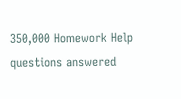350,000 Homework Help questions answered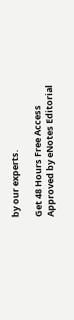by our experts.

Get 48 Hours Free Access
Approved by eNotes Editorial